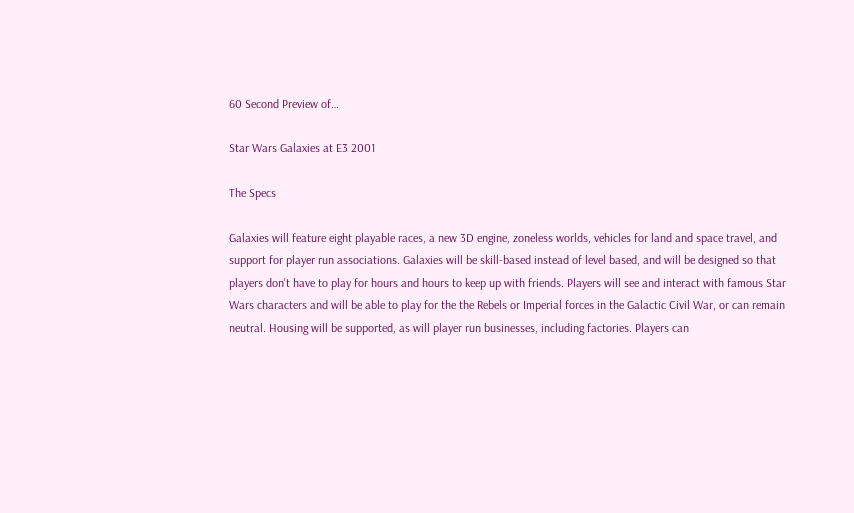60 Second Preview of…

Star Wars Galaxies at E3 2001

The Specs

Galaxies will feature eight playable races, a new 3D engine, zoneless worlds, vehicles for land and space travel, and support for player run associations. Galaxies will be skill-based instead of level based, and will be designed so that players don't have to play for hours and hours to keep up with friends. Players will see and interact with famous Star Wars characters and will be able to play for the the Rebels or Imperial forces in the Galactic Civil War, or can remain neutral. Housing will be supported, as will player run businesses, including factories. Players can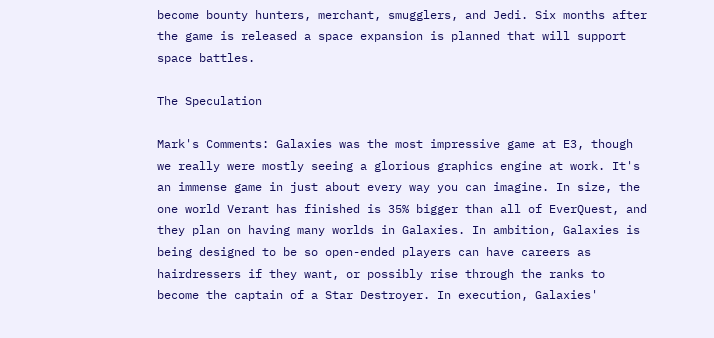become bounty hunters, merchant, smugglers, and Jedi. Six months after the game is released a space expansion is planned that will support space battles.

The Speculation

Mark's Comments: Galaxies was the most impressive game at E3, though we really were mostly seeing a glorious graphics engine at work. It's an immense game in just about every way you can imagine. In size, the one world Verant has finished is 35% bigger than all of EverQuest, and they plan on having many worlds in Galaxies. In ambition, Galaxies is being designed to be so open-ended players can have careers as hairdressers if they want, or possibly rise through the ranks to become the captain of a Star Destroyer. In execution, Galaxies'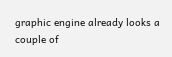graphic engine already looks a couple of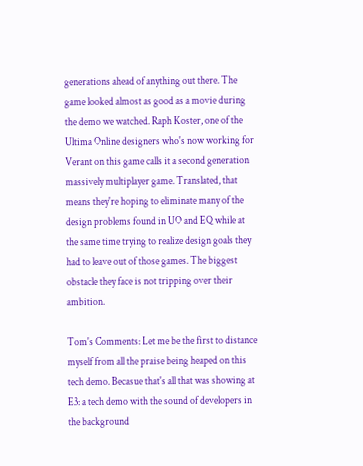generations ahead of anything out there. The game looked almost as good as a movie during the demo we watched. Raph Koster, one of the Ultima Online designers who's now working for Verant on this game calls it a second generation massively multiplayer game. Translated, that means they're hoping to eliminate many of the design problems found in UO and EQ while at the same time trying to realize design goals they had to leave out of those games. The biggest obstacle they face is not tripping over their ambition.

Tom's Comments: Let me be the first to distance myself from all the praise being heaped on this tech demo. Becasue that's all that was showing at E3: a tech demo with the sound of developers in the background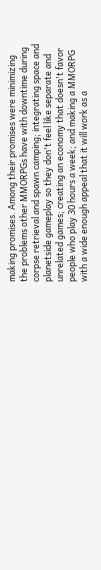making promises. Among their promises were minimizing the problems other MMORPGs have with downtime during corpse retrieval and spawn camping; integrating space and planetside gameplay so they don't feel like separate and unrelated games; creating an economy that doesn't favor people who play 30 hours a week; and making a MMORPG with a wide enough appeal that it will work as a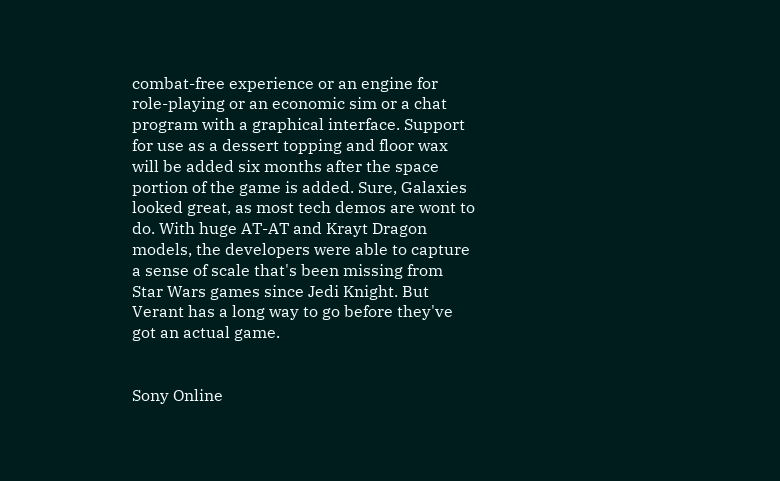combat-free experience or an engine for role-playing or an economic sim or a chat program with a graphical interface. Support for use as a dessert topping and floor wax will be added six months after the space portion of the game is added. Sure, Galaxies looked great, as most tech demos are wont to do. With huge AT-AT and Krayt Dragon models, the developers were able to capture a sense of scale that's been missing from Star Wars games since Jedi Knight. But Verant has a long way to go before they've got an actual game.


Sony Online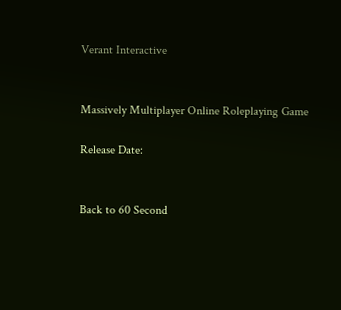Verant Interactive


Massively Multiplayer Online Roleplaying Game

Release Date:


Back to 60 Second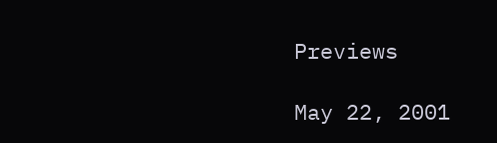Previews

May 22, 2001